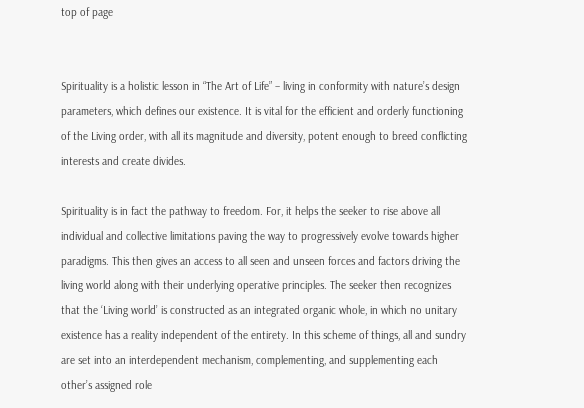top of page


Spirituality is a holistic lesson in “The Art of Life” – living in conformity with nature’s design parameters, which defines our existence. It is vital for the efficient and orderly functioning of the Living order, with all its magnitude and diversity, potent enough to breed conflicting interests and create divides.

Spirituality is in fact the pathway to freedom. For, it helps the seeker to rise above all individual and collective limitations paving the way to progressively evolve towards higher paradigms. This then gives an access to all seen and unseen forces and factors driving the living world along with their underlying operative principles. The seeker then recognizes that the ‘Living world’ is constructed as an integrated organic whole, in which no unitary existence has a reality independent of the entirety. In this scheme of things, all and sundry are set into an interdependent mechanism, complementing, and supplementing each other’s assigned role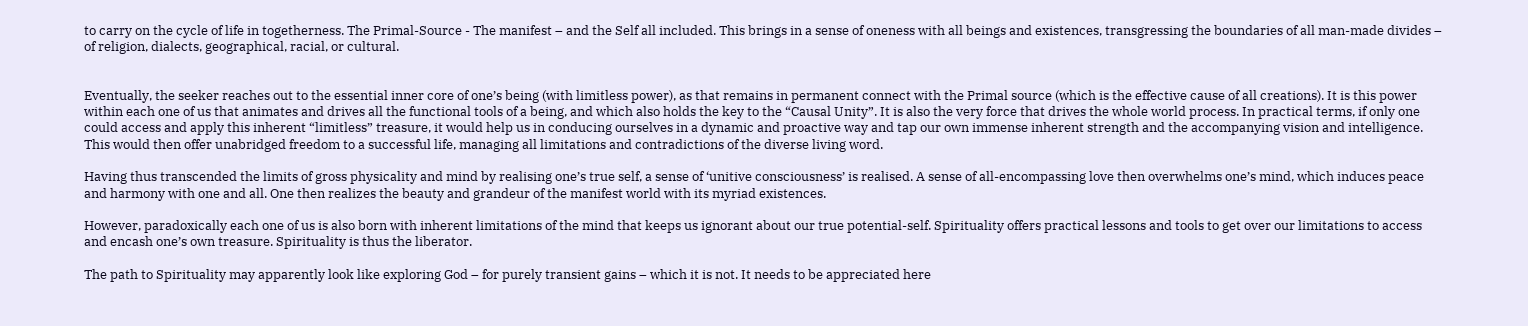to carry on the cycle of life in togetherness. The Primal-Source - The manifest – and the Self all included. This brings in a sense of oneness with all beings and existences, transgressing the boundaries of all man-made divides – of religion, dialects, geographical, racial, or cultural.


Eventually, the seeker reaches out to the essential inner core of one’s being (with limitless power), as that remains in permanent connect with the Primal source (which is the effective cause of all creations). It is this power within each one of us that animates and drives all the functional tools of a being, and which also holds the key to the “Causal Unity”. It is also the very force that drives the whole world process. In practical terms, if only one could access and apply this inherent “limitless” treasure, it would help us in conducing ourselves in a dynamic and proactive way and tap our own immense inherent strength and the accompanying vision and intelligence. This would then offer unabridged freedom to a successful life, managing all limitations and contradictions of the diverse living word.

Having thus transcended the limits of gross physicality and mind by realising one’s true self, a sense of ‘unitive consciousness’ is realised. A sense of all-encompassing love then overwhelms one’s mind, which induces peace and harmony with one and all. One then realizes the beauty and grandeur of the manifest world with its myriad existences.

However, paradoxically each one of us is also born with inherent limitations of the mind that keeps us ignorant about our true potential-self. Spirituality offers practical lessons and tools to get over our limitations to access and encash one’s own treasure. Spirituality is thus the liberator.

The path to Spirituality may apparently look like exploring God – for purely transient gains – which it is not. It needs to be appreciated here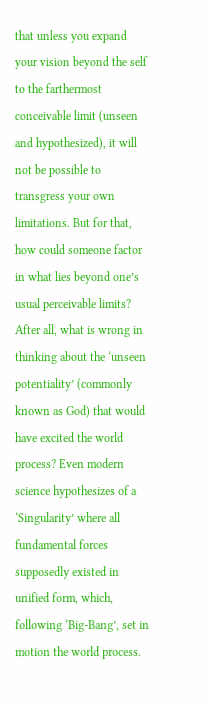that unless you expand your vision beyond the self to the farthermost conceivable limit (unseen and hypothesized), it will not be possible to transgress your own limitations. But for that, how could someone factor in what lies beyond one’s usual perceivable limits? After all, what is wrong in thinking about the ‘unseen potentiality’ (commonly known as God) that would have excited the world process? Even modern science hypothesizes of a ‘Singularity’ where all fundamental forces supposedly existed in unified form, which, following ‘Big-Bang’, set in motion the world process.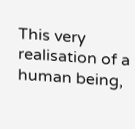This very realisation of a human being,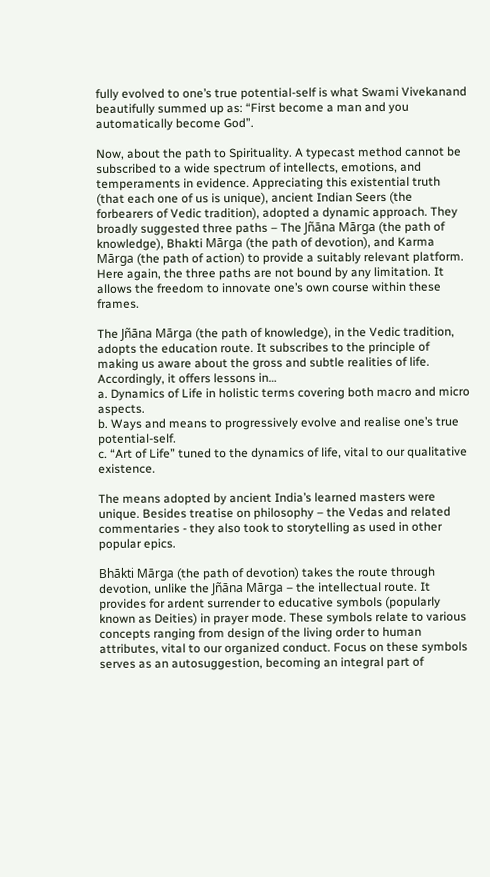fully evolved to one’s true potential-self is what Swami Vivekanand beautifully summed up as: “First become a man and you automatically become God”.

Now, about the path to Spirituality. A typecast method cannot be subscribed to a wide spectrum of intellects, emotions, and temperaments in evidence. Appreciating this existential truth (that each one of us is unique), ancient Indian Seers (the forbearers of Vedic tradition), adopted a dynamic approach. They broadly suggested three paths – The Jñāna Mārga (the path of knowledge), Bhakti Mārga (the path of devotion), and Karma Mārga (the path of action) to provide a suitably relevant platform. Here again, the three paths are not bound by any limitation. It allows the freedom to innovate one’s own course within these frames.

The Jñāna Mārga (the path of knowledge), in the Vedic tradition, adopts the education route. It subscribes to the principle of making us aware about the gross and subtle realities of life. Accordingly, it offers lessons in…
a. Dynamics of Life in holistic terms covering both macro and micro aspects.
b. Ways and means to progressively evolve and realise one’s true potential-self.
c. “Art of Life” tuned to the dynamics of life, vital to our qualitative existence.

The means adopted by ancient India’s learned masters were unique. Besides treatise on philosophy – the Vedas and related commentaries - they also took to storytelling as used in other popular epics.

Bhākti Mārga (the path of devotion) takes the route through devotion, unlike the Jñāna Mārga – the intellectual route. It provides for ardent surrender to educative symbols (popularly known as Deities) in prayer mode. These symbols relate to various concepts ranging from design of the living order to human attributes, vital to our organized conduct. Focus on these symbols serves as an autosuggestion, becoming an integral part of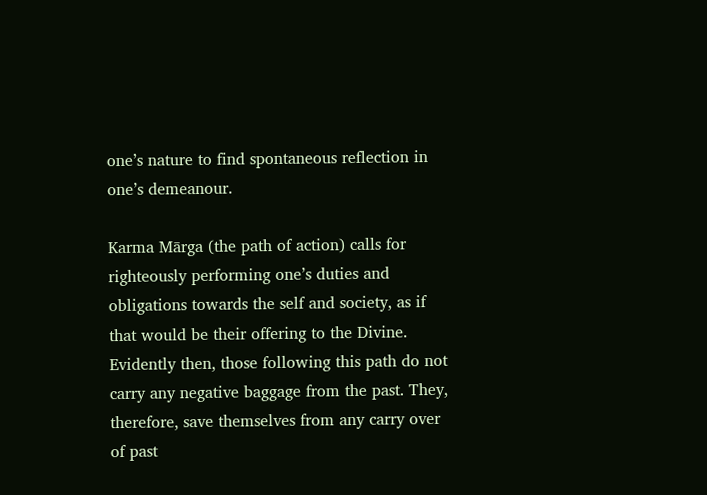one’s nature to find spontaneous reflection in one’s demeanour.

Karma Mārga (the path of action) calls for righteously performing one’s duties and obligations towards the self and society, as if that would be their offering to the Divine. Evidently then, those following this path do not carry any negative baggage from the past. They, therefore, save themselves from any carry over of past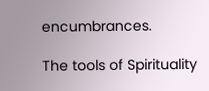encumbrances.

The tools of Spirituality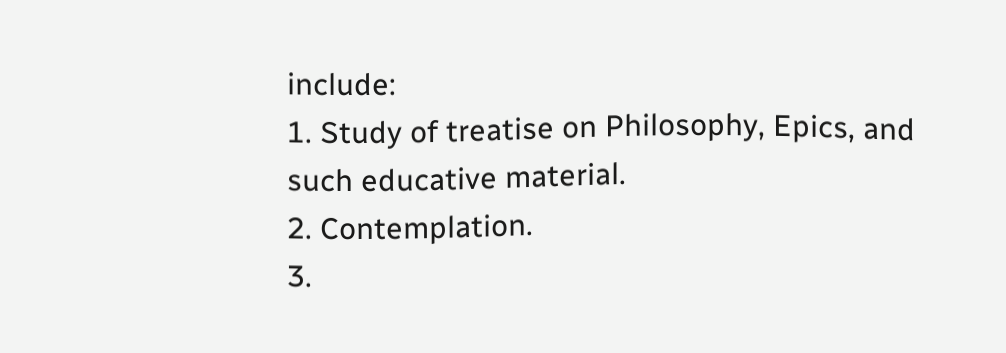include:
1. Study of treatise on Philosophy, Epics, and such educative material.
2. Contemplation.
3.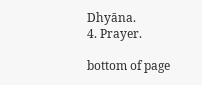Dhyāna.
4. Prayer.

bottom of page